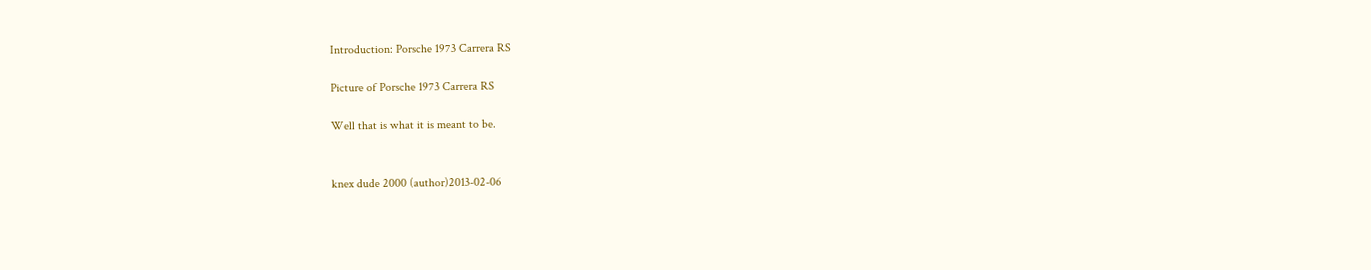Introduction: Porsche 1973 Carrera RS

Picture of Porsche 1973 Carrera RS

Well that is what it is meant to be.


knex dude 2000 (author)2013-02-06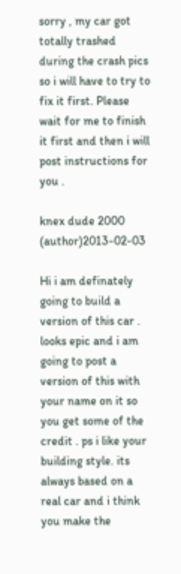sorry , my car got totally trashed during the crash pics so i will have to try to fix it first. Please wait for me to finish it first and then i will post instructions for you .

knex dude 2000 (author)2013-02-03

Hi i am definately going to build a version of this car . looks epic and i am going to post a version of this with your name on it so you get some of the credit . ps i like your building style. its always based on a real car and i think you make the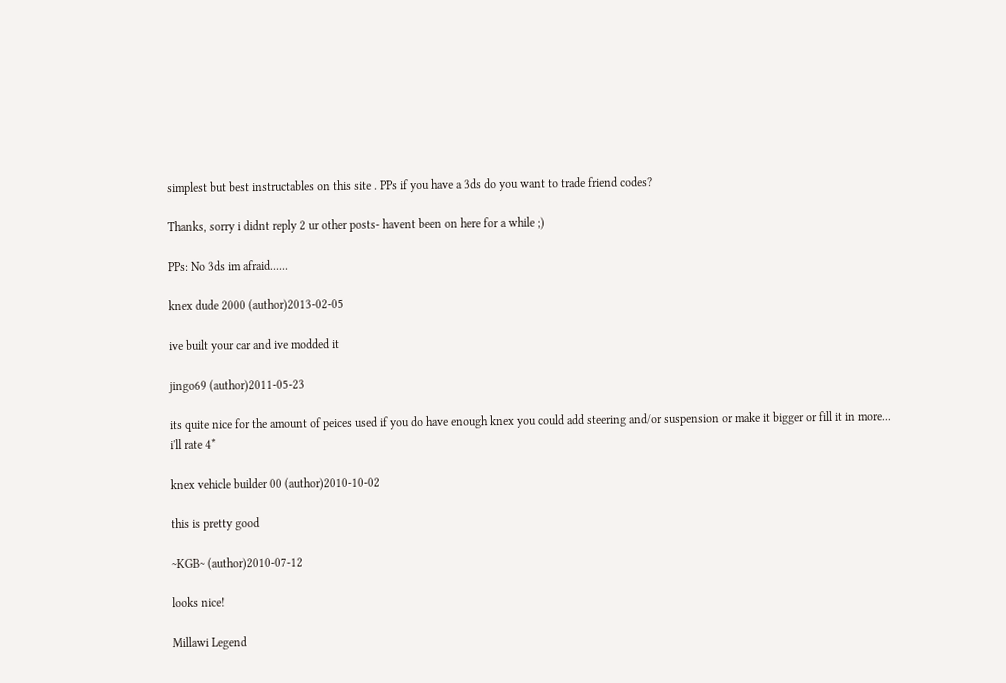simplest but best instructables on this site . PPs if you have a 3ds do you want to trade friend codes?

Thanks, sorry i didnt reply 2 ur other posts- havent been on here for a while ;)

PPs: No 3ds im afraid......

knex dude 2000 (author)2013-02-05

ive built your car and ive modded it

jingo69 (author)2011-05-23

its quite nice for the amount of peices used if you do have enough knex you could add steering and/or suspension or make it bigger or fill it in more... i'll rate 4*

knex vehicle builder 00 (author)2010-10-02

this is pretty good

~KGB~ (author)2010-07-12

looks nice!

Millawi Legend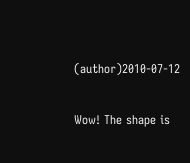(author)2010-07-12

Wow! The shape is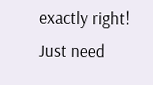exactly right! Just need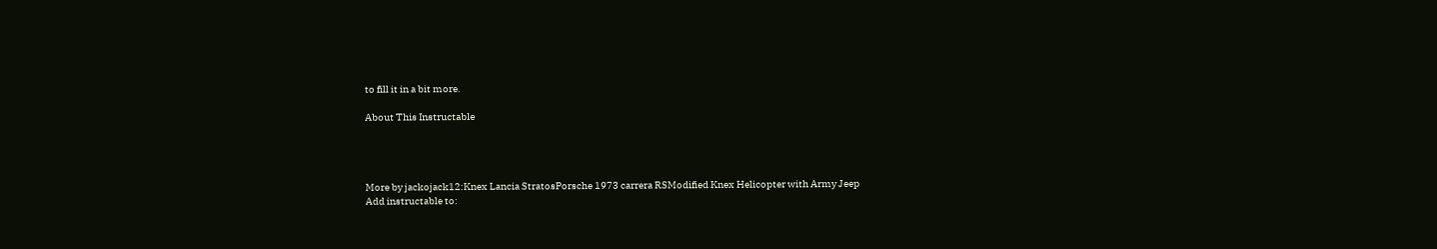to fill it in a bit more.

About This Instructable




More by jackojack12:Knex Lancia StratosPorsche 1973 carrera RSModified Knex Helicopter with Army Jeep
Add instructable to: